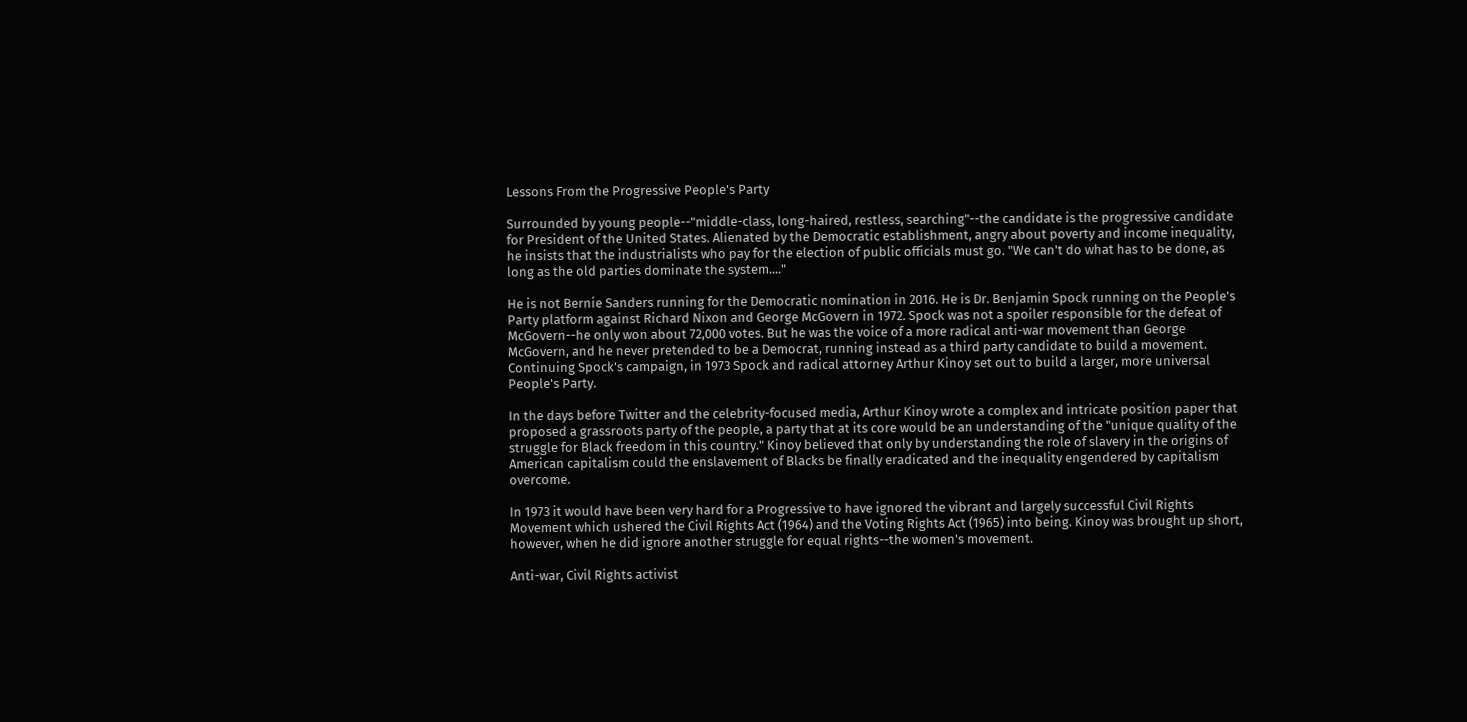Lessons From the Progressive People's Party

Surrounded by young people--"middle-class, long-haired, restless, searching"--the candidate is the progressive candidate for President of the United States. Alienated by the Democratic establishment, angry about poverty and income inequality, he insists that the industrialists who pay for the election of public officials must go. "We can't do what has to be done, as long as the old parties dominate the system...."

He is not Bernie Sanders running for the Democratic nomination in 2016. He is Dr. Benjamin Spock running on the People's Party platform against Richard Nixon and George McGovern in 1972. Spock was not a spoiler responsible for the defeat of McGovern--he only won about 72,000 votes. But he was the voice of a more radical anti-war movement than George McGovern, and he never pretended to be a Democrat, running instead as a third party candidate to build a movement. Continuing Spock's campaign, in 1973 Spock and radical attorney Arthur Kinoy set out to build a larger, more universal People's Party.

In the days before Twitter and the celebrity-focused media, Arthur Kinoy wrote a complex and intricate position paper that proposed a grassroots party of the people, a party that at its core would be an understanding of the "unique quality of the struggle for Black freedom in this country." Kinoy believed that only by understanding the role of slavery in the origins of American capitalism could the enslavement of Blacks be finally eradicated and the inequality engendered by capitalism overcome.

In 1973 it would have been very hard for a Progressive to have ignored the vibrant and largely successful Civil Rights Movement which ushered the Civil Rights Act (1964) and the Voting Rights Act (1965) into being. Kinoy was brought up short, however, when he did ignore another struggle for equal rights--the women's movement.

Anti-war, Civil Rights activist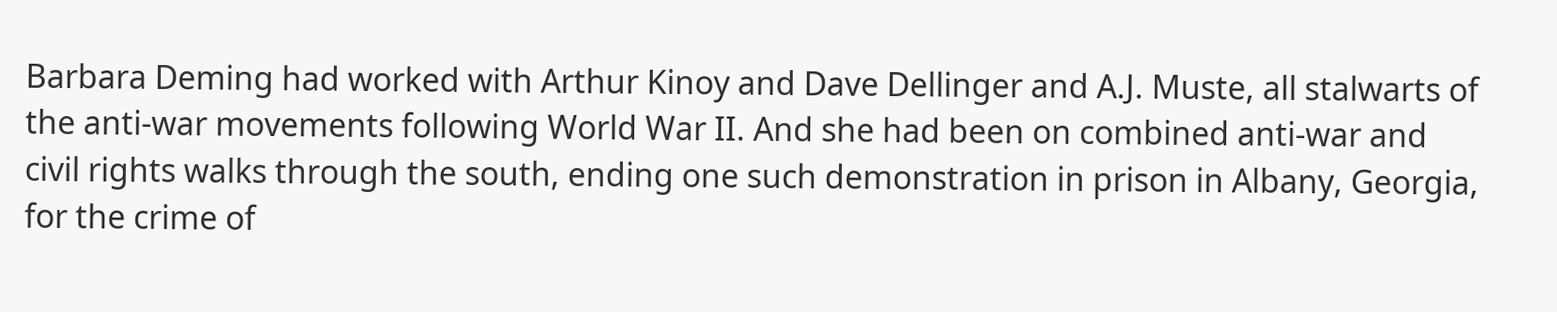Barbara Deming had worked with Arthur Kinoy and Dave Dellinger and A.J. Muste, all stalwarts of the anti-war movements following World War II. And she had been on combined anti-war and civil rights walks through the south, ending one such demonstration in prison in Albany, Georgia, for the crime of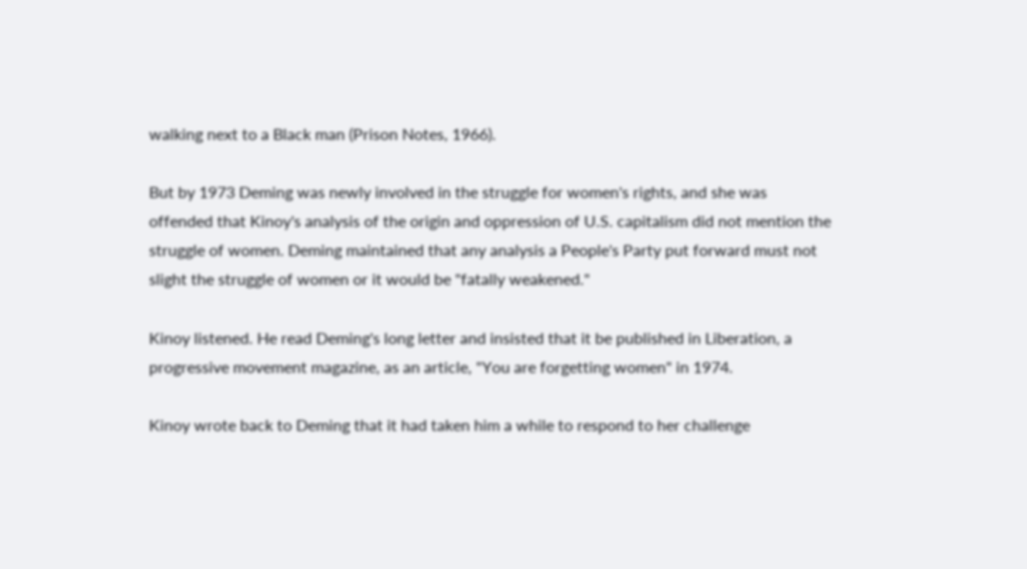walking next to a Black man (Prison Notes, 1966).

But by 1973 Deming was newly involved in the struggle for women's rights, and she was offended that Kinoy's analysis of the origin and oppression of U.S. capitalism did not mention the struggle of women. Deming maintained that any analysis a People's Party put forward must not slight the struggle of women or it would be "fatally weakened."

Kinoy listened. He read Deming's long letter and insisted that it be published in Liberation, a progressive movement magazine, as an article, "You are forgetting women" in 1974.

Kinoy wrote back to Deming that it had taken him a while to respond to her challenge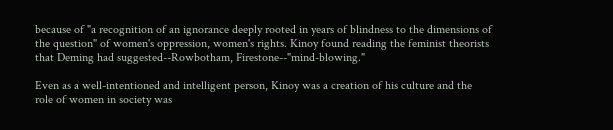because of "a recognition of an ignorance deeply rooted in years of blindness to the dimensions of the question" of women's oppression, women's rights. Kinoy found reading the feminist theorists that Deming had suggested--Rowbotham, Firestone--"mind-blowing."

Even as a well-intentioned and intelligent person, Kinoy was a creation of his culture and the role of women in society was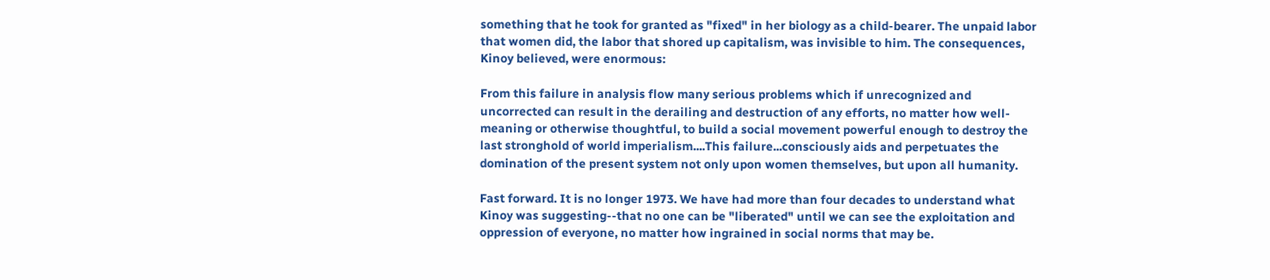something that he took for granted as "fixed" in her biology as a child-bearer. The unpaid labor that women did, the labor that shored up capitalism, was invisible to him. The consequences, Kinoy believed, were enormous:

From this failure in analysis flow many serious problems which if unrecognized and uncorrected can result in the derailing and destruction of any efforts, no matter how well-meaning or otherwise thoughtful, to build a social movement powerful enough to destroy the last stronghold of world imperialism....This failure...consciously aids and perpetuates the domination of the present system not only upon women themselves, but upon all humanity.

Fast forward. It is no longer 1973. We have had more than four decades to understand what Kinoy was suggesting--that no one can be "liberated" until we can see the exploitation and oppression of everyone, no matter how ingrained in social norms that may be.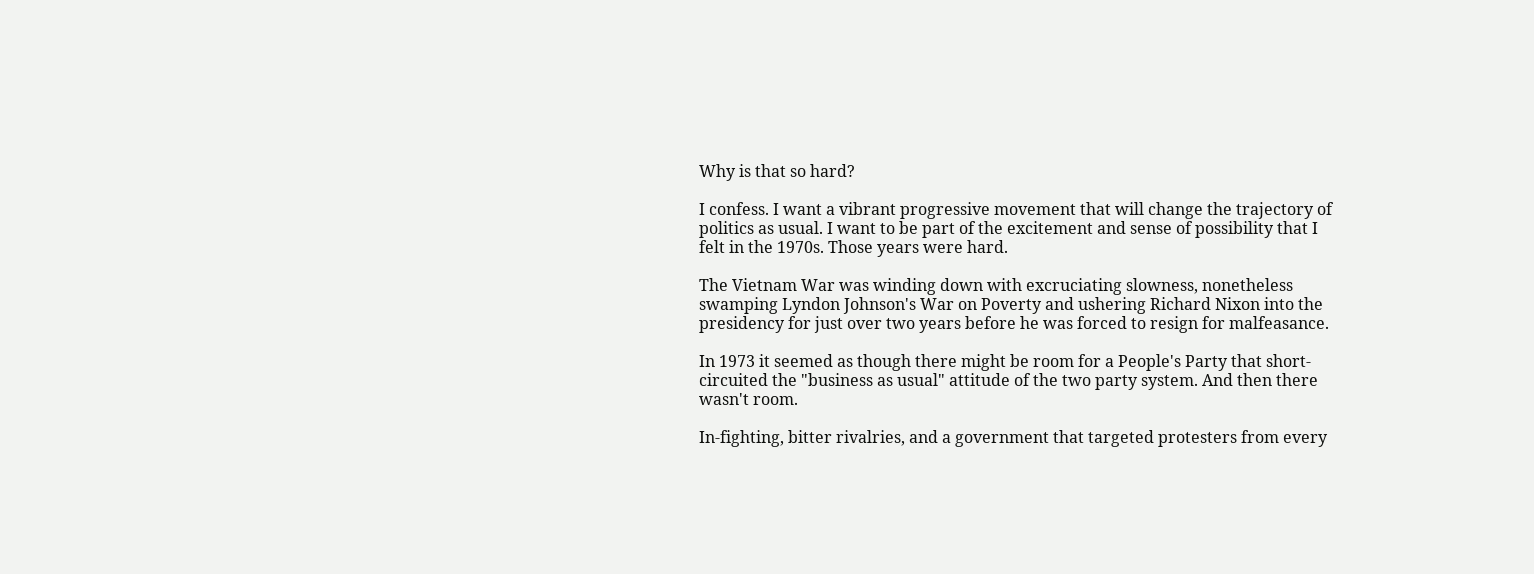Why is that so hard?

I confess. I want a vibrant progressive movement that will change the trajectory of politics as usual. I want to be part of the excitement and sense of possibility that I felt in the 1970s. Those years were hard.

The Vietnam War was winding down with excruciating slowness, nonetheless swamping Lyndon Johnson's War on Poverty and ushering Richard Nixon into the presidency for just over two years before he was forced to resign for malfeasance.

In 1973 it seemed as though there might be room for a People's Party that short-circuited the "business as usual" attitude of the two party system. And then there wasn't room.

In-fighting, bitter rivalries, and a government that targeted protesters from every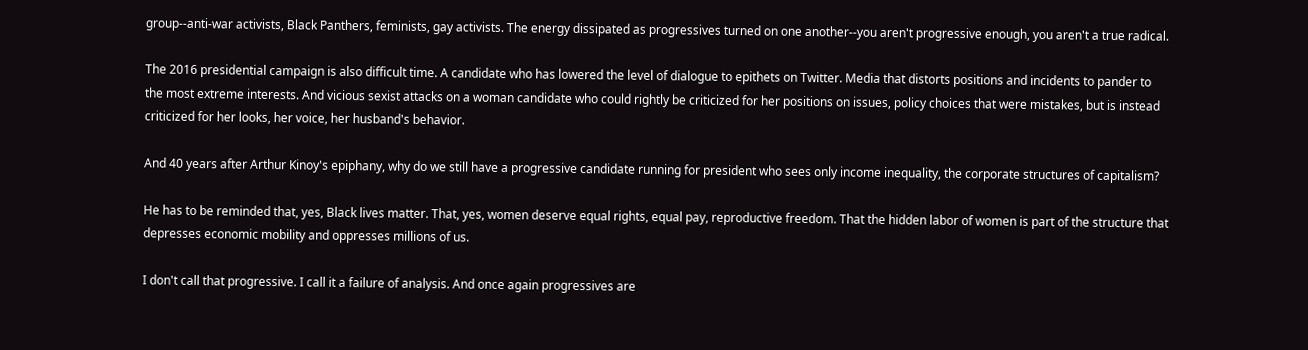group--anti-war activists, Black Panthers, feminists, gay activists. The energy dissipated as progressives turned on one another--you aren't progressive enough, you aren't a true radical.

The 2016 presidential campaign is also difficult time. A candidate who has lowered the level of dialogue to epithets on Twitter. Media that distorts positions and incidents to pander to the most extreme interests. And vicious sexist attacks on a woman candidate who could rightly be criticized for her positions on issues, policy choices that were mistakes, but is instead criticized for her looks, her voice, her husband's behavior.

And 40 years after Arthur Kinoy's epiphany, why do we still have a progressive candidate running for president who sees only income inequality, the corporate structures of capitalism?

He has to be reminded that, yes, Black lives matter. That, yes, women deserve equal rights, equal pay, reproductive freedom. That the hidden labor of women is part of the structure that depresses economic mobility and oppresses millions of us.

I don't call that progressive. I call it a failure of analysis. And once again progressives are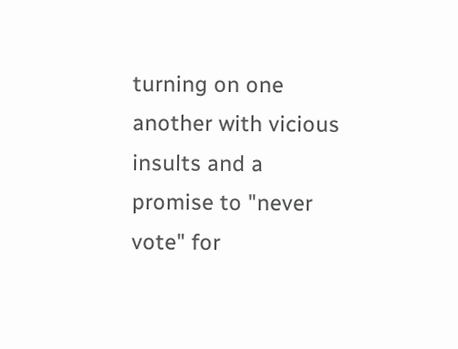turning on one another with vicious insults and a promise to "never vote" for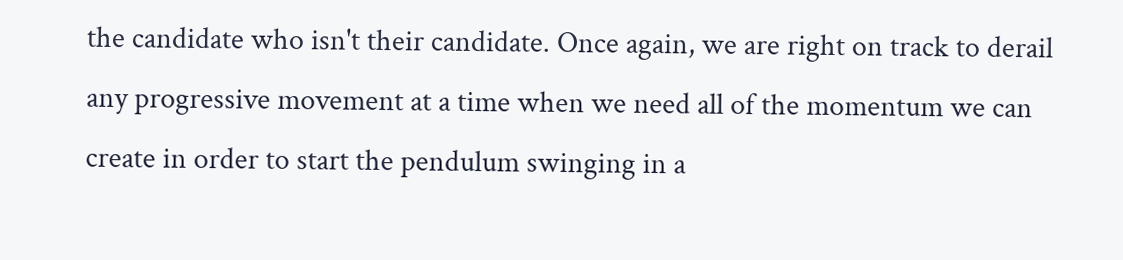the candidate who isn't their candidate. Once again, we are right on track to derail any progressive movement at a time when we need all of the momentum we can create in order to start the pendulum swinging in a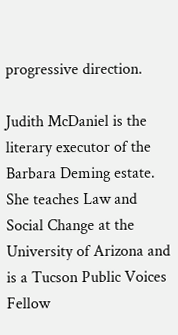progressive direction.

Judith McDaniel is the literary executor of the Barbara Deming estate. She teaches Law and Social Change at the University of Arizona and is a Tucson Public Voices Fellow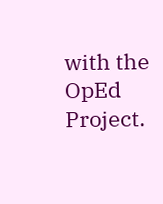with the OpEd Project.